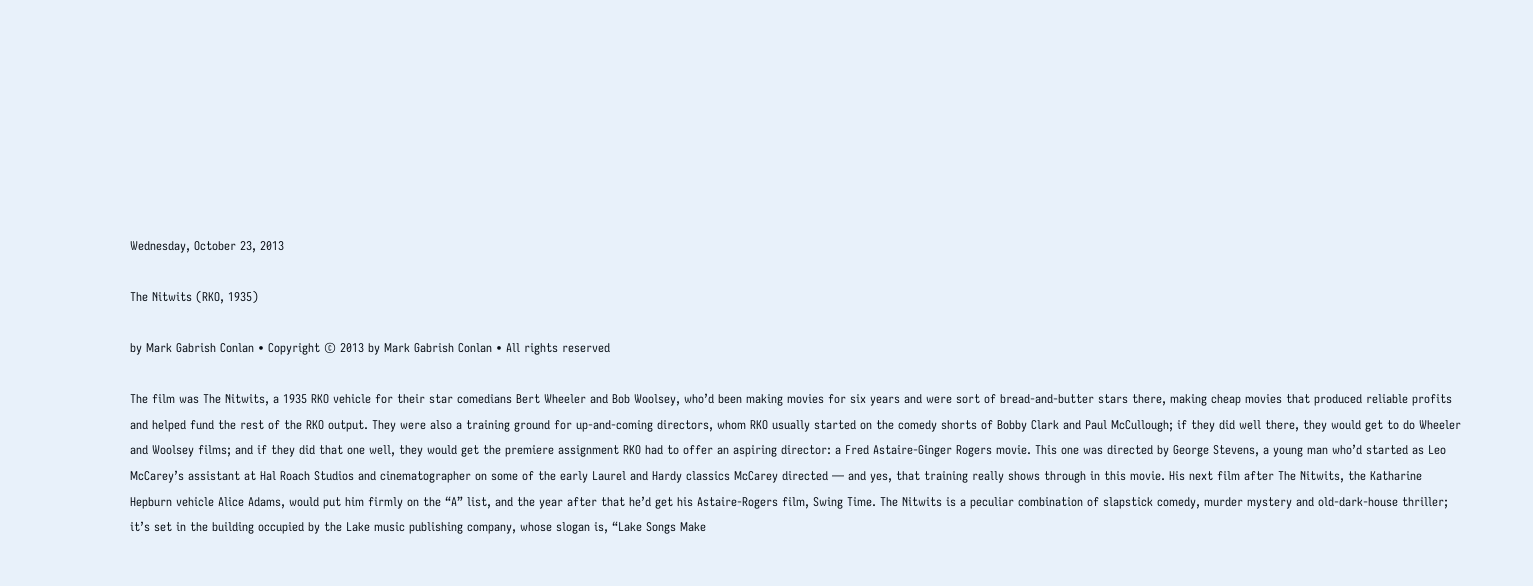Wednesday, October 23, 2013

The Nitwits (RKO, 1935)

by Mark Gabrish Conlan • Copyright © 2013 by Mark Gabrish Conlan • All rights reserved

The film was The Nitwits, a 1935 RKO vehicle for their star comedians Bert Wheeler and Bob Woolsey, who’d been making movies for six years and were sort of bread-and-butter stars there, making cheap movies that produced reliable profits and helped fund the rest of the RKO output. They were also a training ground for up-and-coming directors, whom RKO usually started on the comedy shorts of Bobby Clark and Paul McCullough; if they did well there, they would get to do Wheeler and Woolsey films; and if they did that one well, they would get the premiere assignment RKO had to offer an aspiring director: a Fred Astaire-Ginger Rogers movie. This one was directed by George Stevens, a young man who’d started as Leo McCarey’s assistant at Hal Roach Studios and cinematographer on some of the early Laurel and Hardy classics McCarey directed — and yes, that training really shows through in this movie. His next film after The Nitwits, the Katharine Hepburn vehicle Alice Adams, would put him firmly on the “A” list, and the year after that he’d get his Astaire-Rogers film, Swing Time. The Nitwits is a peculiar combination of slapstick comedy, murder mystery and old-dark-house thriller; it’s set in the building occupied by the Lake music publishing company, whose slogan is, “Lake Songs Make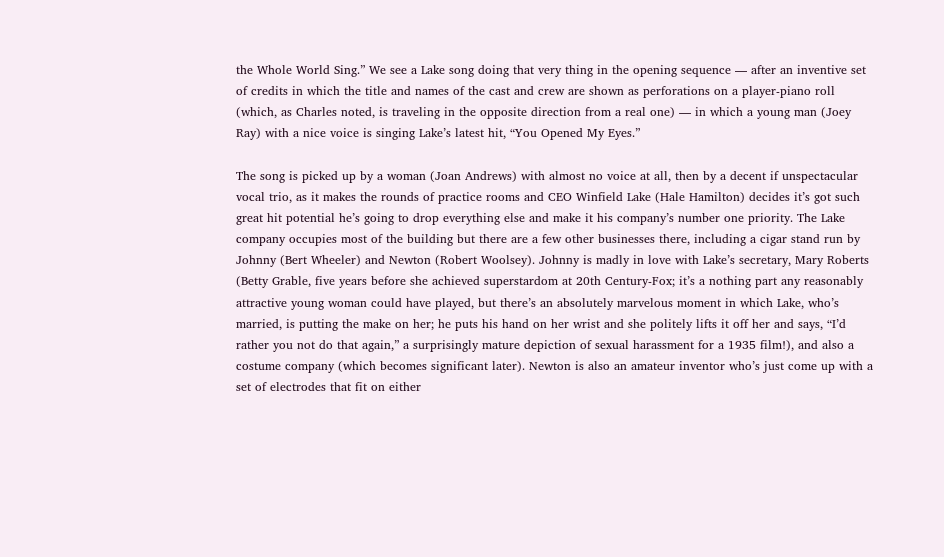the Whole World Sing.” We see a Lake song doing that very thing in the opening sequence — after an inventive set of credits in which the title and names of the cast and crew are shown as perforations on a player-piano roll (which, as Charles noted, is traveling in the opposite direction from a real one) — in which a young man (Joey Ray) with a nice voice is singing Lake’s latest hit, “You Opened My Eyes.”

The song is picked up by a woman (Joan Andrews) with almost no voice at all, then by a decent if unspectacular vocal trio, as it makes the rounds of practice rooms and CEO Winfield Lake (Hale Hamilton) decides it’s got such great hit potential he’s going to drop everything else and make it his company’s number one priority. The Lake company occupies most of the building but there are a few other businesses there, including a cigar stand run by Johnny (Bert Wheeler) and Newton (Robert Woolsey). Johnny is madly in love with Lake’s secretary, Mary Roberts (Betty Grable, five years before she achieved superstardom at 20th Century-Fox; it’s a nothing part any reasonably attractive young woman could have played, but there’s an absolutely marvelous moment in which Lake, who’s married, is putting the make on her; he puts his hand on her wrist and she politely lifts it off her and says, “I’d rather you not do that again,” a surprisingly mature depiction of sexual harassment for a 1935 film!), and also a costume company (which becomes significant later). Newton is also an amateur inventor who’s just come up with a set of electrodes that fit on either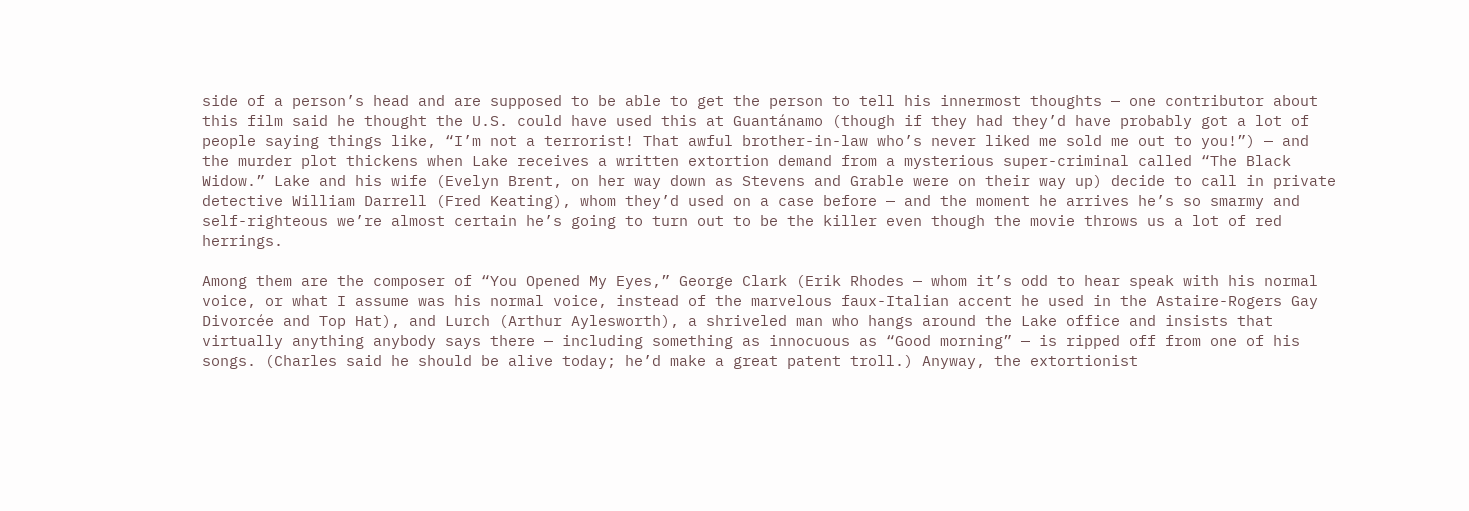side of a person’s head and are supposed to be able to get the person to tell his innermost thoughts — one contributor about this film said he thought the U.S. could have used this at Guantánamo (though if they had they’d have probably got a lot of people saying things like, “I’m not a terrorist! That awful brother-in-law who’s never liked me sold me out to you!”) — and the murder plot thickens when Lake receives a written extortion demand from a mysterious super-criminal called “The Black Widow.” Lake and his wife (Evelyn Brent, on her way down as Stevens and Grable were on their way up) decide to call in private detective William Darrell (Fred Keating), whom they’d used on a case before — and the moment he arrives he’s so smarmy and self-righteous we’re almost certain he’s going to turn out to be the killer even though the movie throws us a lot of red herrings.

Among them are the composer of “You Opened My Eyes,” George Clark (Erik Rhodes — whom it’s odd to hear speak with his normal voice, or what I assume was his normal voice, instead of the marvelous faux-Italian accent he used in the Astaire-Rogers Gay Divorcée and Top Hat), and Lurch (Arthur Aylesworth), a shriveled man who hangs around the Lake office and insists that virtually anything anybody says there — including something as innocuous as “Good morning” — is ripped off from one of his songs. (Charles said he should be alive today; he’d make a great patent troll.) Anyway, the extortionist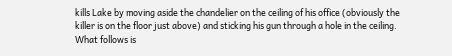kills Lake by moving aside the chandelier on the ceiling of his office (obviously the killer is on the floor just above) and sticking his gun through a hole in the ceiling. What follows is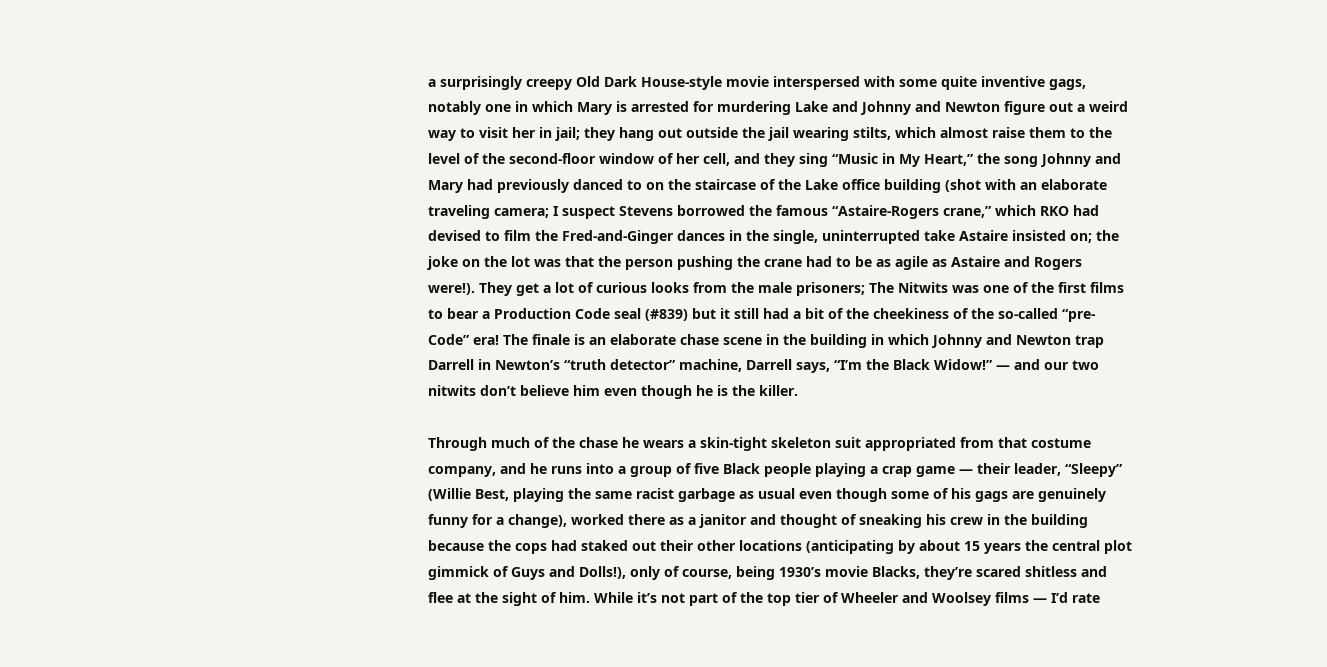a surprisingly creepy Old Dark House-style movie interspersed with some quite inventive gags, notably one in which Mary is arrested for murdering Lake and Johnny and Newton figure out a weird way to visit her in jail; they hang out outside the jail wearing stilts, which almost raise them to the level of the second-floor window of her cell, and they sing “Music in My Heart,” the song Johnny and Mary had previously danced to on the staircase of the Lake office building (shot with an elaborate traveling camera; I suspect Stevens borrowed the famous “Astaire-Rogers crane,” which RKO had devised to film the Fred-and-Ginger dances in the single, uninterrupted take Astaire insisted on; the joke on the lot was that the person pushing the crane had to be as agile as Astaire and Rogers were!). They get a lot of curious looks from the male prisoners; The Nitwits was one of the first films to bear a Production Code seal (#839) but it still had a bit of the cheekiness of the so-called “pre-Code” era! The finale is an elaborate chase scene in the building in which Johnny and Newton trap Darrell in Newton’s “truth detector” machine, Darrell says, “I’m the Black Widow!” — and our two nitwits don’t believe him even though he is the killer.

Through much of the chase he wears a skin-tight skeleton suit appropriated from that costume company, and he runs into a group of five Black people playing a crap game — their leader, “Sleepy” (Willie Best, playing the same racist garbage as usual even though some of his gags are genuinely funny for a change), worked there as a janitor and thought of sneaking his crew in the building because the cops had staked out their other locations (anticipating by about 15 years the central plot gimmick of Guys and Dolls!), only of course, being 1930’s movie Blacks, they’re scared shitless and flee at the sight of him. While it’s not part of the top tier of Wheeler and Woolsey films — I’d rate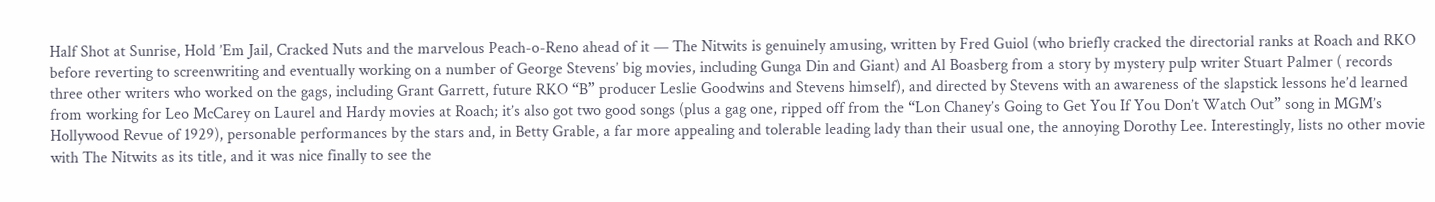Half Shot at Sunrise, Hold ’Em Jail, Cracked Nuts and the marvelous Peach-o-Reno ahead of it — The Nitwits is genuinely amusing, written by Fred Guiol (who briefly cracked the directorial ranks at Roach and RKO before reverting to screenwriting and eventually working on a number of George Stevens’ big movies, including Gunga Din and Giant) and Al Boasberg from a story by mystery pulp writer Stuart Palmer ( records three other writers who worked on the gags, including Grant Garrett, future RKO “B” producer Leslie Goodwins and Stevens himself), and directed by Stevens with an awareness of the slapstick lessons he’d learned from working for Leo McCarey on Laurel and Hardy movies at Roach; it’s also got two good songs (plus a gag one, ripped off from the “Lon Chaney’s Going to Get You If You Don’t Watch Out” song in MGM’s Hollywood Revue of 1929), personable performances by the stars and, in Betty Grable, a far more appealing and tolerable leading lady than their usual one, the annoying Dorothy Lee. Interestingly, lists no other movie with The Nitwits as its title, and it was nice finally to see the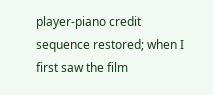player-piano credit sequence restored; when I first saw the film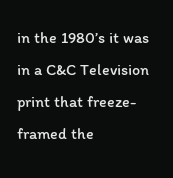in the 1980’s it was in a C&C Television print that freeze-framed the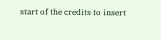start of the credits to insert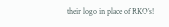their logo in place of RKO’s!